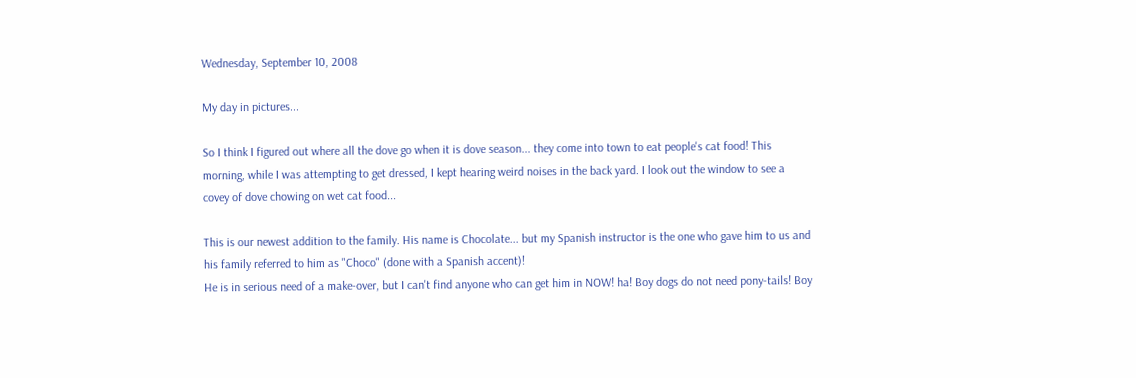Wednesday, September 10, 2008

My day in pictures...

So I think I figured out where all the dove go when it is dove season... they come into town to eat people's cat food! This morning, while I was attempting to get dressed, I kept hearing weird noises in the back yard. I look out the window to see a covey of dove chowing on wet cat food...

This is our newest addition to the family. His name is Chocolate... but my Spanish instructor is the one who gave him to us and his family referred to him as "Choco" (done with a Spanish accent)!
He is in serious need of a make-over, but I can't find anyone who can get him in NOW! ha! Boy dogs do not need pony-tails! Boy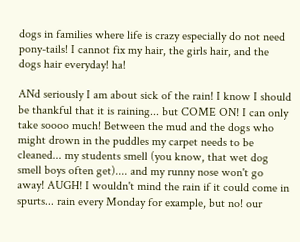dogs in families where life is crazy especially do not need pony-tails! I cannot fix my hair, the girls hair, and the dogs hair everyday! ha!

ANd seriously I am about sick of the rain! I know I should be thankful that it is raining... but COME ON! I can only take soooo much! Between the mud and the dogs who might drown in the puddles my carpet needs to be cleaned... my students smell (you know, that wet dog smell boys often get).... and my runny nose won't go away! AUGH! I wouldn't mind the rain if it could come in spurts... rain every Monday for example, but no! our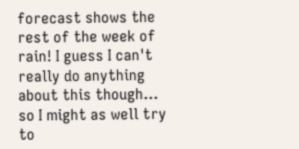forecast shows the rest of the week of rain! I guess I can't really do anything about this though... so I might as well try to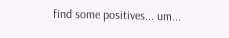find some positives... um...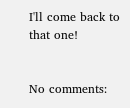I'll come back to that one!


No comments: